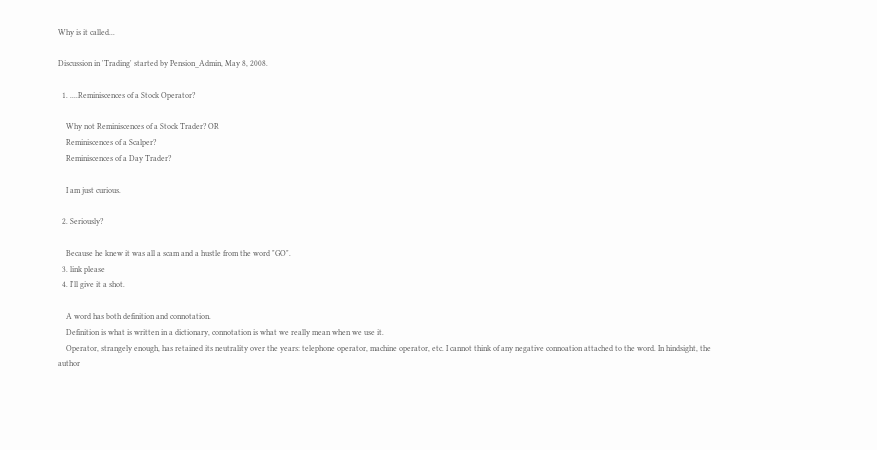Why is it called...

Discussion in 'Trading' started by Pension_Admin, May 8, 2008.

  1. ....Reminiscences of a Stock Operator?

    Why not Reminiscences of a Stock Trader? OR
    Reminiscences of a Scalper?
    Reminiscences of a Day Trader?

    I am just curious.

  2. Seriously?

    Because he knew it was all a scam and a hustle from the word "GO".
  3. link please
  4. I'll give it a shot.

    A word has both definition and connotation.
    Definition is what is written in a dictionary, connotation is what we really mean when we use it.
    Operator, strangely enough, has retained its neutrality over the years: telephone operator, machine operator, etc. I cannot think of any negative connoation attached to the word. In hindsight, the author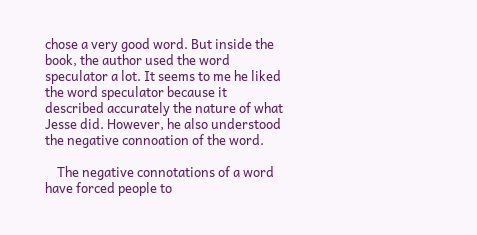chose a very good word. But inside the book, the author used the word speculator a lot. It seems to me he liked the word speculator because it described accurately the nature of what Jesse did. However, he also understood the negative connoation of the word.

    The negative connotations of a word have forced people to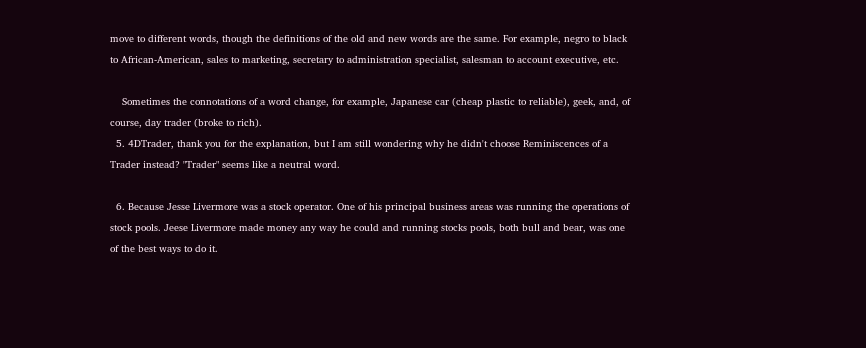move to different words, though the definitions of the old and new words are the same. For example, negro to black to African-American, sales to marketing, secretary to administration specialist, salesman to account executive, etc.

    Sometimes the connotations of a word change, for example, Japanese car (cheap plastic to reliable), geek, and, of course, day trader (broke to rich).
  5. 4DTrader, thank you for the explanation, but I am still wondering why he didn't choose Reminiscences of a Trader instead? "Trader" seems like a neutral word.

  6. Because Jesse Livermore was a stock operator. One of his principal business areas was running the operations of stock pools. Jeese Livermore made money any way he could and running stocks pools, both bull and bear, was one of the best ways to do it.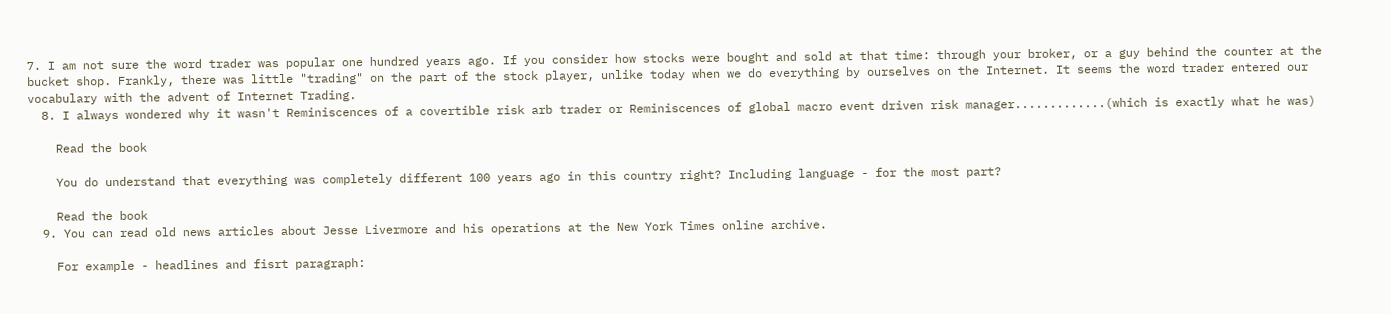7. I am not sure the word trader was popular one hundred years ago. If you consider how stocks were bought and sold at that time: through your broker, or a guy behind the counter at the bucket shop. Frankly, there was little "trading" on the part of the stock player, unlike today when we do everything by ourselves on the Internet. It seems the word trader entered our vocabulary with the advent of Internet Trading.
  8. I always wondered why it wasn't Reminiscences of a covertible risk arb trader or Reminiscences of global macro event driven risk manager.............(which is exactly what he was)

    Read the book

    You do understand that everything was completely different 100 years ago in this country right? Including language - for the most part?

    Read the book
  9. You can read old news articles about Jesse Livermore and his operations at the New York Times online archive.

    For example - headlines and fisrt paragraph: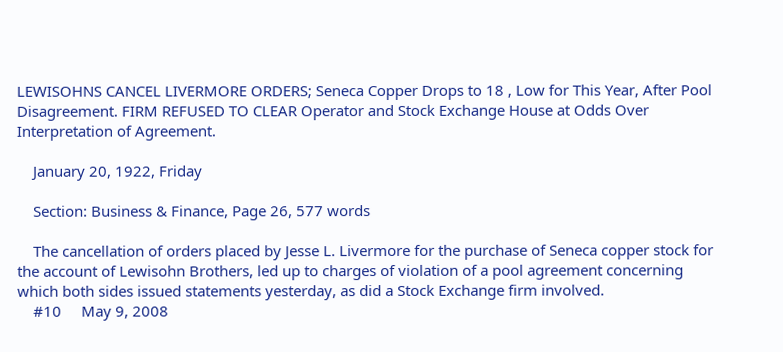LEWISOHNS CANCEL LIVERMORE ORDERS; Seneca Copper Drops to 18 , Low for This Year, After Pool Disagreement. FIRM REFUSED TO CLEAR Operator and Stock Exchange House at Odds Over Interpretation of Agreement.

    January 20, 1922, Friday

    Section: Business & Finance, Page 26, 577 words

    The cancellation of orders placed by Jesse L. Livermore for the purchase of Seneca copper stock for the account of Lewisohn Brothers, led up to charges of violation of a pool agreement concerning which both sides issued statements yesterday, as did a Stock Exchange firm involved.
    #10     May 9, 2008